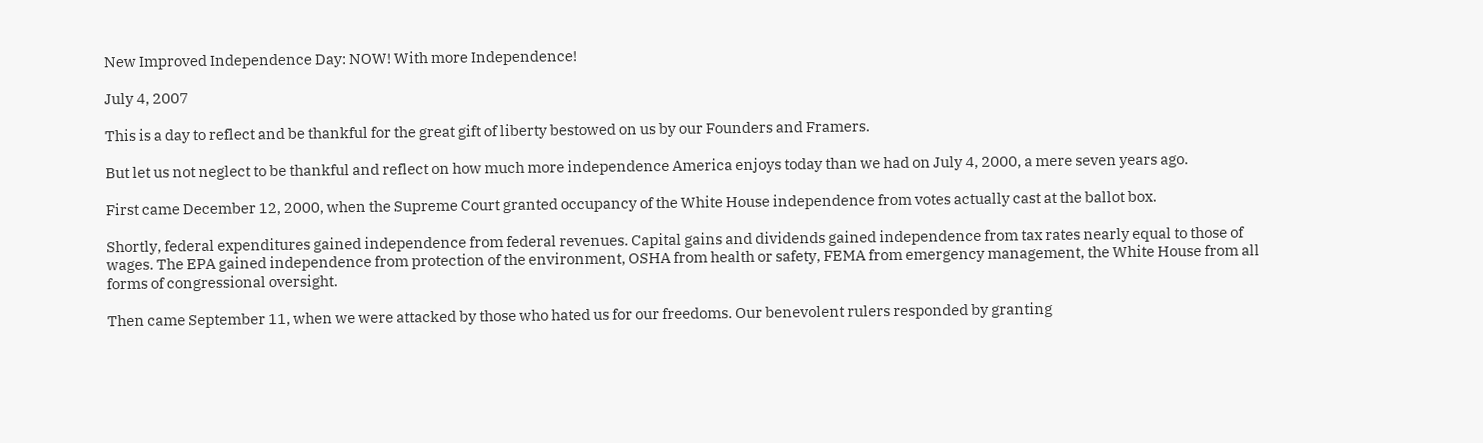New Improved Independence Day: NOW! With more Independence!

July 4, 2007

This is a day to reflect and be thankful for the great gift of liberty bestowed on us by our Founders and Framers.

But let us not neglect to be thankful and reflect on how much more independence America enjoys today than we had on July 4, 2000, a mere seven years ago.

First came December 12, 2000, when the Supreme Court granted occupancy of the White House independence from votes actually cast at the ballot box.

Shortly, federal expenditures gained independence from federal revenues. Capital gains and dividends gained independence from tax rates nearly equal to those of wages. The EPA gained independence from protection of the environment, OSHA from health or safety, FEMA from emergency management, the White House from all forms of congressional oversight.

Then came September 11, when we were attacked by those who hated us for our freedoms. Our benevolent rulers responded by granting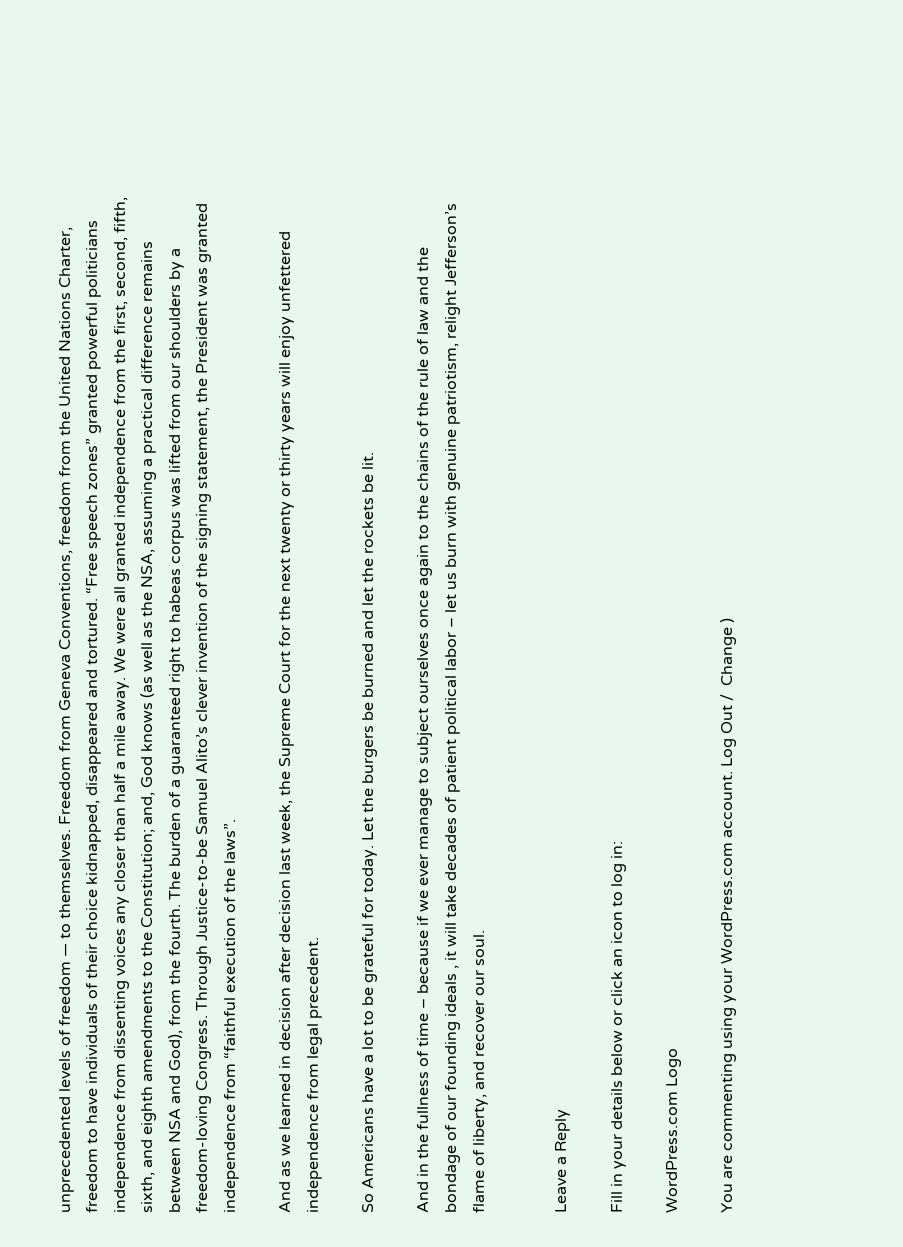unprecedented levels of freedom — to themselves. Freedom from Geneva Conventions, freedom from the United Nations Charter, freedom to have individuals of their choice kidnapped, disappeared and tortured. “Free speech zones” granted powerful politicians independence from dissenting voices any closer than half a mile away. We were all granted independence from the first, second, fifth, sixth, and eighth amendments to the Constitution; and, God knows (as well as the NSA, assuming a practical difference remains between NSA and God), from the fourth. The burden of a guaranteed right to habeas corpus was lifted from our shoulders by a freedom-loving Congress. Through Justice-to-be Samuel Alito’s clever invention of the signing statement, the President was granted independence from “faithful execution of the laws”.

And as we learned in decision after decision last week, the Supreme Court for the next twenty or thirty years will enjoy unfettered independence from legal precedent.

So Americans have a lot to be grateful for today. Let the burgers be burned and let the rockets be lit.

And in the fullness of time – because if we ever manage to subject ourselves once again to the chains of the rule of law and the bondage of our founding ideals , it will take decades of patient political labor – let us burn with genuine patriotism, relight Jefferson’s flame of liberty, and recover our soul.


Leave a Reply

Fill in your details below or click an icon to log in:

WordPress.com Logo

You are commenting using your WordPress.com account. Log Out /  Change )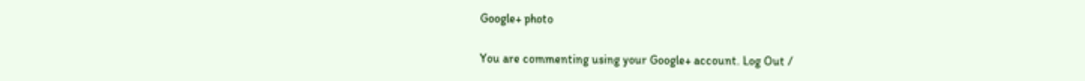Google+ photo

You are commenting using your Google+ account. Log Out /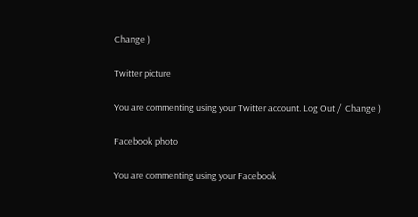Change )

Twitter picture

You are commenting using your Twitter account. Log Out /  Change )

Facebook photo

You are commenting using your Facebook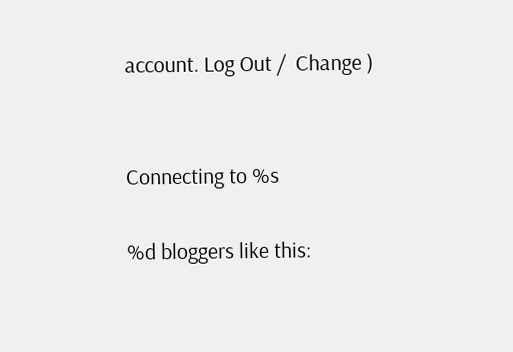account. Log Out /  Change )


Connecting to %s

%d bloggers like this: